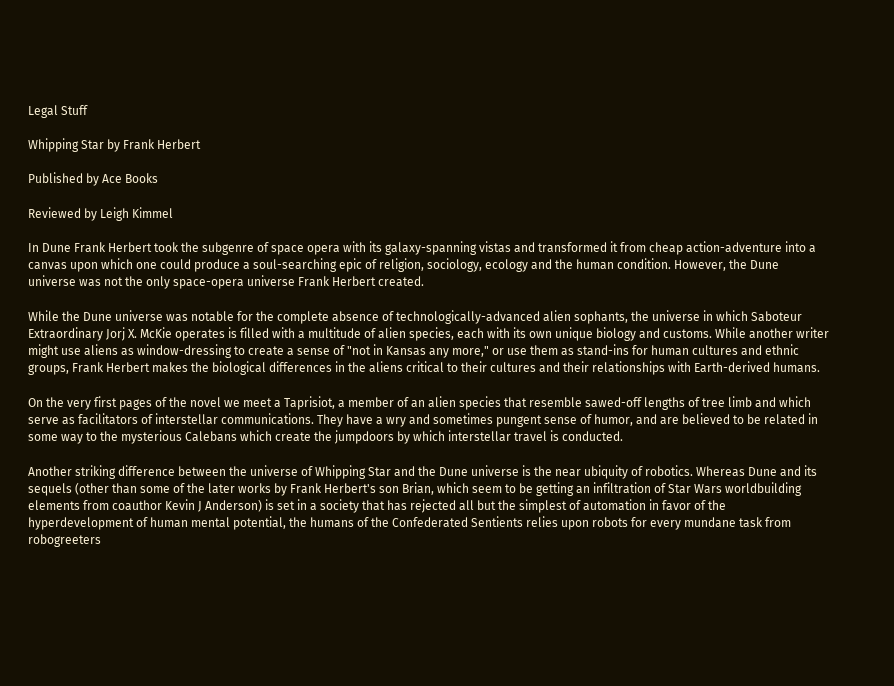Legal Stuff

Whipping Star by Frank Herbert

Published by Ace Books

Reviewed by Leigh Kimmel

In Dune Frank Herbert took the subgenre of space opera with its galaxy-spanning vistas and transformed it from cheap action-adventure into a canvas upon which one could produce a soul-searching epic of religion, sociology, ecology and the human condition. However, the Dune universe was not the only space-opera universe Frank Herbert created.

While the Dune universe was notable for the complete absence of technologically-advanced alien sophants, the universe in which Saboteur Extraordinary Jorj X. McKie operates is filled with a multitude of alien species, each with its own unique biology and customs. While another writer might use aliens as window-dressing to create a sense of "not in Kansas any more," or use them as stand-ins for human cultures and ethnic groups, Frank Herbert makes the biological differences in the aliens critical to their cultures and their relationships with Earth-derived humans.

On the very first pages of the novel we meet a Taprisiot, a member of an alien species that resemble sawed-off lengths of tree limb and which serve as facilitators of interstellar communications. They have a wry and sometimes pungent sense of humor, and are believed to be related in some way to the mysterious Calebans which create the jumpdoors by which interstellar travel is conducted.

Another striking difference between the universe of Whipping Star and the Dune universe is the near ubiquity of robotics. Whereas Dune and its sequels (other than some of the later works by Frank Herbert's son Brian, which seem to be getting an infiltration of Star Wars worldbuilding elements from coauthor Kevin J Anderson) is set in a society that has rejected all but the simplest of automation in favor of the hyperdevelopment of human mental potential, the humans of the Confederated Sentients relies upon robots for every mundane task from robogreeters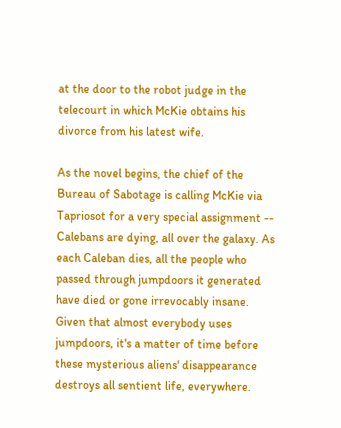at the door to the robot judge in the telecourt in which McKie obtains his divorce from his latest wife.

As the novel begins, the chief of the Bureau of Sabotage is calling McKie via Tapriosot for a very special assignment -- Calebans are dying, all over the galaxy. As each Caleban dies, all the people who passed through jumpdoors it generated have died or gone irrevocably insane. Given that almost everybody uses jumpdoors, it's a matter of time before these mysterious aliens' disappearance destroys all sentient life, everywhere.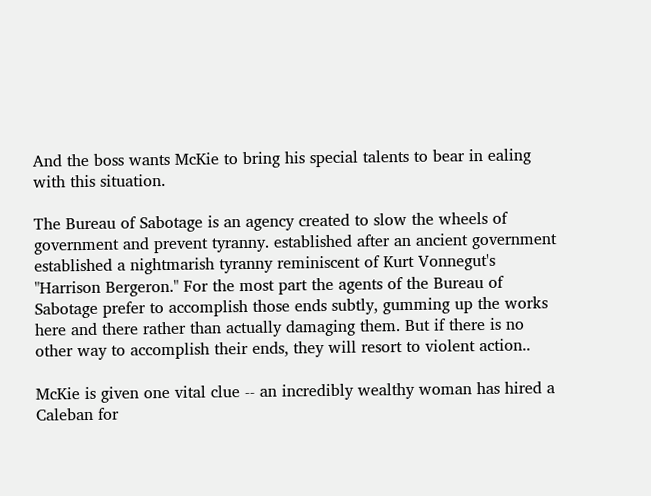And the boss wants McKie to bring his special talents to bear in ealing with this situation.

The Bureau of Sabotage is an agency created to slow the wheels of government and prevent tyranny. established after an ancient government established a nightmarish tyranny reminiscent of Kurt Vonnegut's "Harrison Bergeron." For the most part the agents of the Bureau of Sabotage prefer to accomplish those ends subtly, gumming up the works here and there rather than actually damaging them. But if there is no other way to accomplish their ends, they will resort to violent action..

McKie is given one vital clue -- an incredibly wealthy woman has hired a Caleban for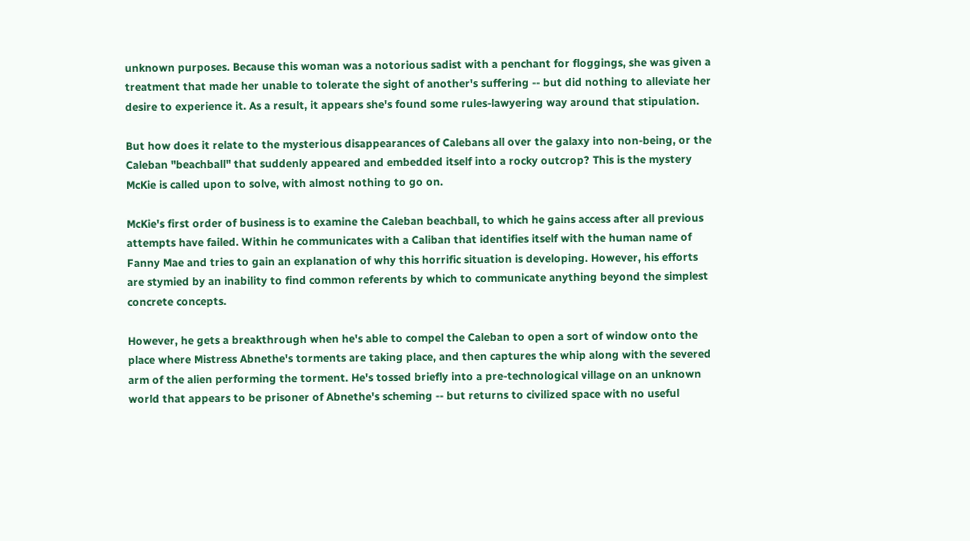unknown purposes. Because this woman was a notorious sadist with a penchant for floggings, she was given a treatment that made her unable to tolerate the sight of another's suffering -- but did nothing to alleviate her desire to experience it. As a result, it appears she's found some rules-lawyering way around that stipulation.

But how does it relate to the mysterious disappearances of Calebans all over the galaxy into non-being, or the Caleban "beachball" that suddenly appeared and embedded itself into a rocky outcrop? This is the mystery McKie is called upon to solve, with almost nothing to go on.

McKie's first order of business is to examine the Caleban beachball, to which he gains access after all previous attempts have failed. Within he communicates with a Caliban that identifies itself with the human name of Fanny Mae and tries to gain an explanation of why this horrific situation is developing. However, his efforts are stymied by an inability to find common referents by which to communicate anything beyond the simplest concrete concepts.

However, he gets a breakthrough when he's able to compel the Caleban to open a sort of window onto the place where Mistress Abnethe's torments are taking place, and then captures the whip along with the severed arm of the alien performing the torment. He's tossed briefly into a pre-technological village on an unknown world that appears to be prisoner of Abnethe's scheming -- but returns to civilized space with no useful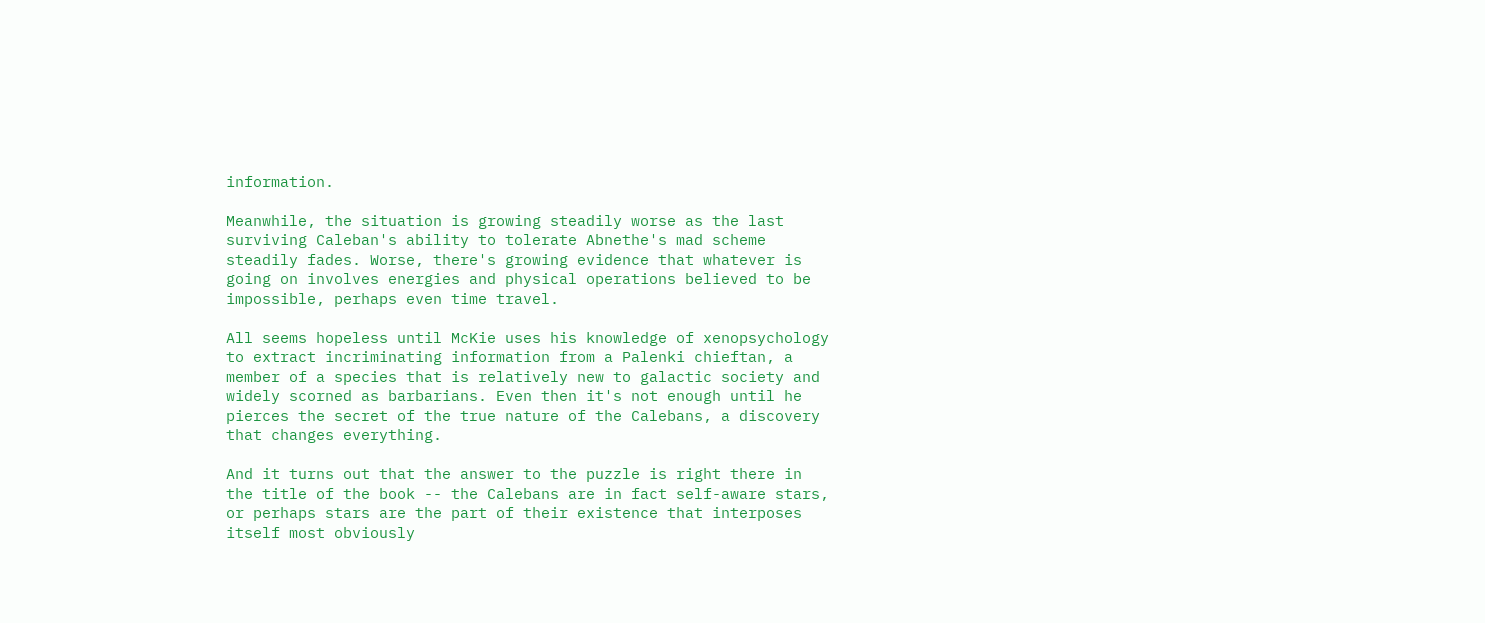information.

Meanwhile, the situation is growing steadily worse as the last surviving Caleban's ability to tolerate Abnethe's mad scheme steadily fades. Worse, there's growing evidence that whatever is going on involves energies and physical operations believed to be impossible, perhaps even time travel.

All seems hopeless until McKie uses his knowledge of xenopsychology to extract incriminating information from a Palenki chieftan, a member of a species that is relatively new to galactic society and widely scorned as barbarians. Even then it's not enough until he pierces the secret of the true nature of the Calebans, a discovery that changes everything.

And it turns out that the answer to the puzzle is right there in the title of the book -- the Calebans are in fact self-aware stars, or perhaps stars are the part of their existence that interposes itself most obviously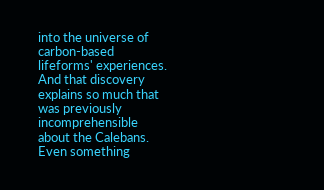into the universe of carbon-based lifeforms' experiences. And that discovery explains so much that was previously incomprehensible about the Calebans. Even something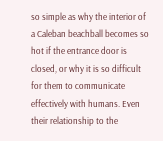so simple as why the interior of a Caleban beachball becomes so hot if the entrance door is closed, or why it is so difficult for them to communicate effectively with humans. Even their relationship to the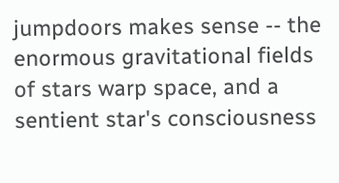jumpdoors makes sense -- the enormous gravitational fields of stars warp space, and a sentient star's consciousness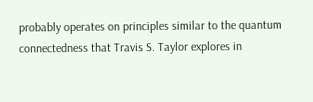probably operates on principles similar to the quantum connectedness that Travis S. Taylor explores in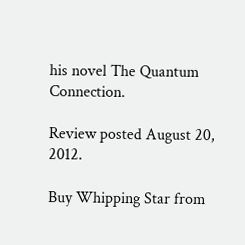his novel The Quantum Connection.

Review posted August 20, 2012.

Buy Whipping Star from